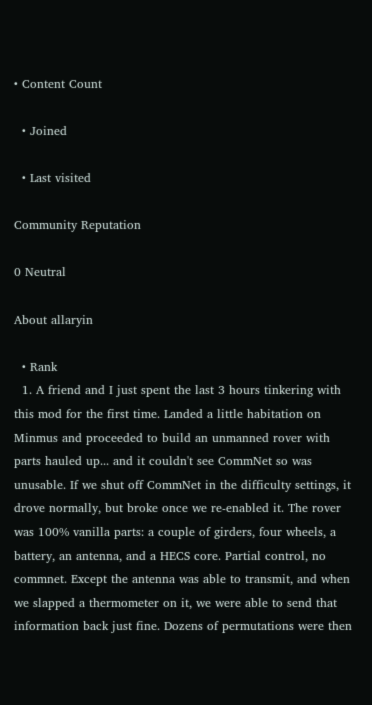• Content Count

  • Joined

  • Last visited

Community Reputation

0 Neutral

About allaryin

  • Rank
  1. A friend and I just spent the last 3 hours tinkering with this mod for the first time. Landed a little habitation on Minmus and proceeded to build an unmanned rover with parts hauled up... and it couldn't see CommNet so was unusable. If we shut off CommNet in the difficulty settings, it drove normally, but broke once we re-enabled it. The rover was 100% vanilla parts: a couple of girders, four wheels, a battery, an antenna, and a HECS core. Partial control, no commnet. Except the antenna was able to transmit, and when we slapped a thermometer on it, we were able to send that information back just fine. Dozens of permutations were then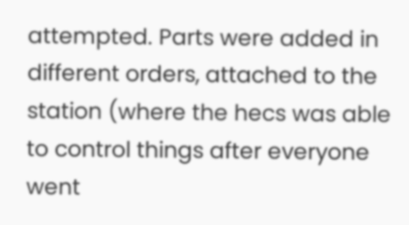attempted. Parts were added in different orders, attached to the station (where the hecs was able to control things after everyone went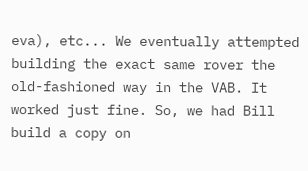eva), etc... We eventually attempted building the exact same rover the old-fashioned way in the VAB. It worked just fine. So, we had Bill build a copy on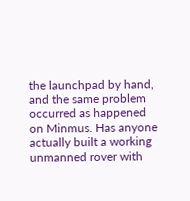the launchpad by hand, and the same problem occurred as happened on Minmus. Has anyone actually built a working unmanned rover with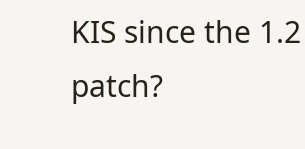KIS since the 1.2 patch?